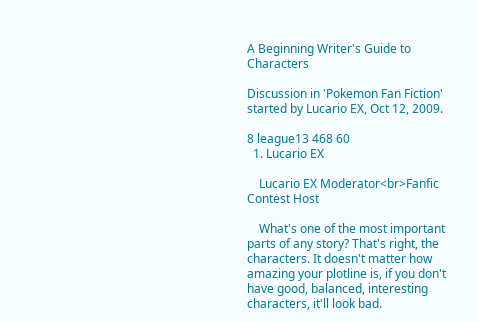A Beginning Writer's Guide to Characters

Discussion in 'Pokemon Fan Fiction' started by Lucario EX, Oct 12, 2009.

8 league13 468 60
  1. Lucario EX

    Lucario EX Moderator<br>Fanfic Contest Host

    What's one of the most important parts of any story? That's right, the characters. It doesn't matter how amazing your plotline is, if you don't have good, balanced, interesting characters, it'll look bad.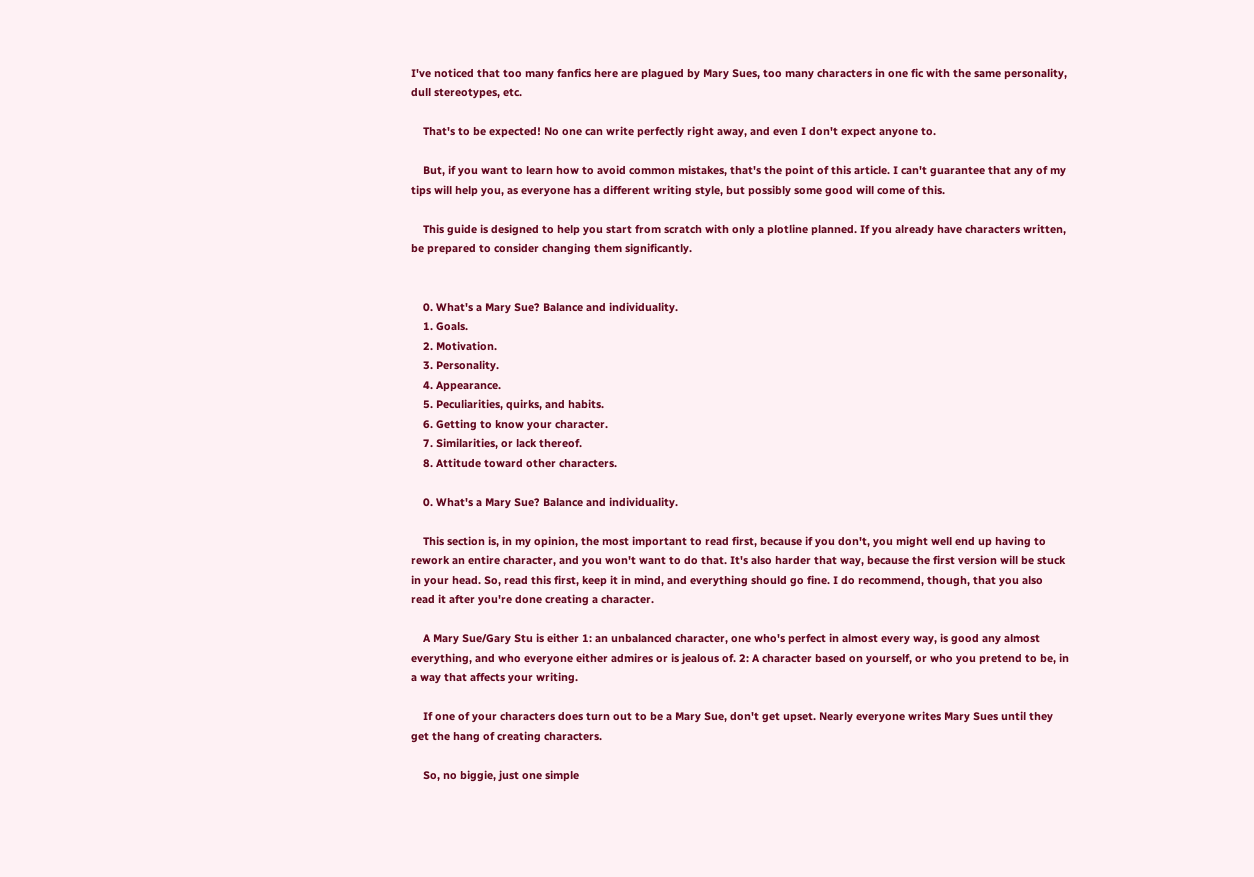I've noticed that too many fanfics here are plagued by Mary Sues, too many characters in one fic with the same personality, dull stereotypes, etc.

    That's to be expected! No one can write perfectly right away, and even I don't expect anyone to.

    But, if you want to learn how to avoid common mistakes, that's the point of this article. I can't guarantee that any of my tips will help you, as everyone has a different writing style, but possibly some good will come of this.

    This guide is designed to help you start from scratch with only a plotline planned. If you already have characters written, be prepared to consider changing them significantly.


    0. What's a Mary Sue? Balance and individuality.
    1. Goals.
    2. Motivation.
    3. Personality.
    4. Appearance.
    5. Peculiarities, quirks, and habits.
    6. Getting to know your character.
    7. Similarities, or lack thereof.
    8. Attitude toward other characters.

    0. What's a Mary Sue? Balance and individuality.

    This section is, in my opinion, the most important to read first, because if you don't, you might well end up having to rework an entire character, and you won't want to do that. It's also harder that way, because the first version will be stuck in your head. So, read this first, keep it in mind, and everything should go fine. I do recommend, though, that you also read it after you're done creating a character.

    A Mary Sue/Gary Stu is either 1: an unbalanced character, one who's perfect in almost every way, is good any almost everything, and who everyone either admires or is jealous of. 2: A character based on yourself, or who you pretend to be, in a way that affects your writing.

    If one of your characters does turn out to be a Mary Sue, don't get upset. Nearly everyone writes Mary Sues until they get the hang of creating characters.

    So, no biggie, just one simple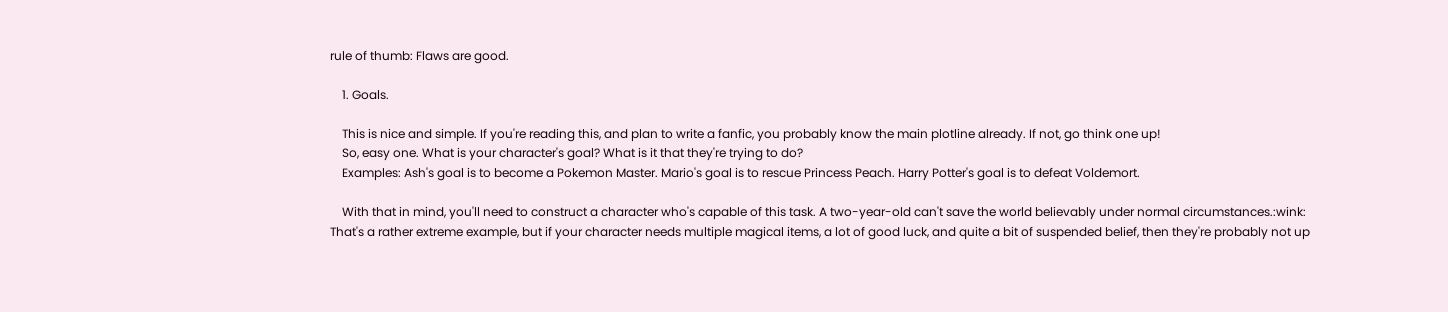rule of thumb: Flaws are good.

    1. Goals.

    This is nice and simple. If you're reading this, and plan to write a fanfic, you probably know the main plotline already. If not, go think one up!
    So, easy one. What is your character's goal? What is it that they're trying to do?
    Examples: Ash's goal is to become a Pokemon Master. Mario's goal is to rescue Princess Peach. Harry Potter's goal is to defeat Voldemort.

    With that in mind, you'll need to construct a character who's capable of this task. A two-year-old can't save the world believably under normal circumstances.:wink: That's a rather extreme example, but if your character needs multiple magical items, a lot of good luck, and quite a bit of suspended belief, then they're probably not up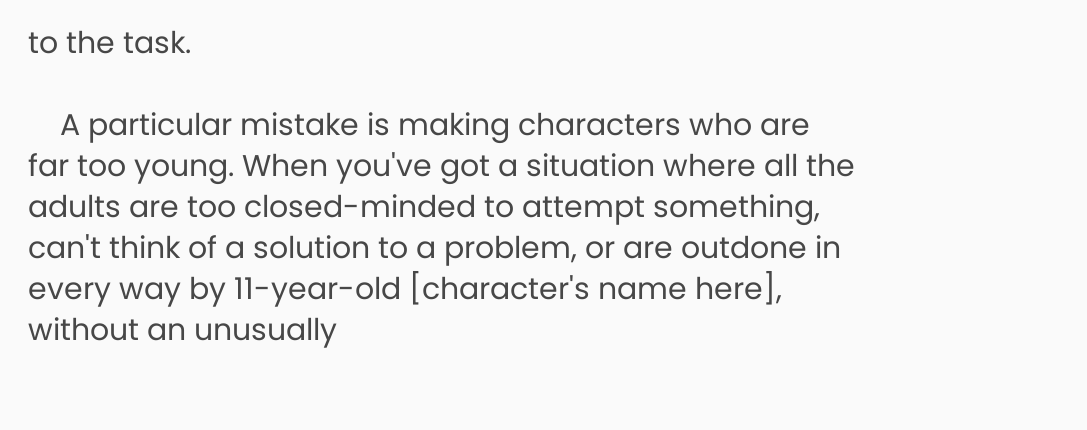to the task.

    A particular mistake is making characters who are far too young. When you've got a situation where all the adults are too closed-minded to attempt something, can't think of a solution to a problem, or are outdone in every way by 11-year-old [character's name here], without an unusually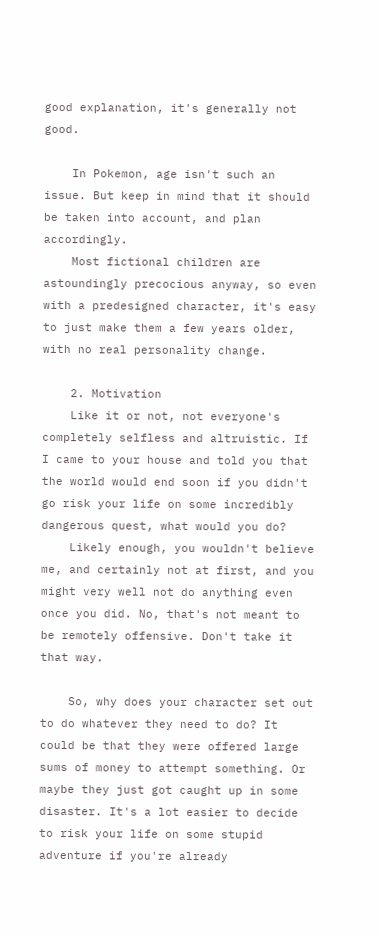good explanation, it's generally not good.

    In Pokemon, age isn't such an issue. But keep in mind that it should be taken into account, and plan accordingly.
    Most fictional children are astoundingly precocious anyway, so even with a predesigned character, it's easy to just make them a few years older, with no real personality change.

    2. Motivation
    Like it or not, not everyone's completely selfless and altruistic. If I came to your house and told you that the world would end soon if you didn't go risk your life on some incredibly dangerous quest, what would you do?
    Likely enough, you wouldn't believe me, and certainly not at first, and you might very well not do anything even once you did. No, that's not meant to be remotely offensive. Don't take it that way.

    So, why does your character set out to do whatever they need to do? It could be that they were offered large sums of money to attempt something. Or maybe they just got caught up in some disaster. It's a lot easier to decide to risk your life on some stupid adventure if you're already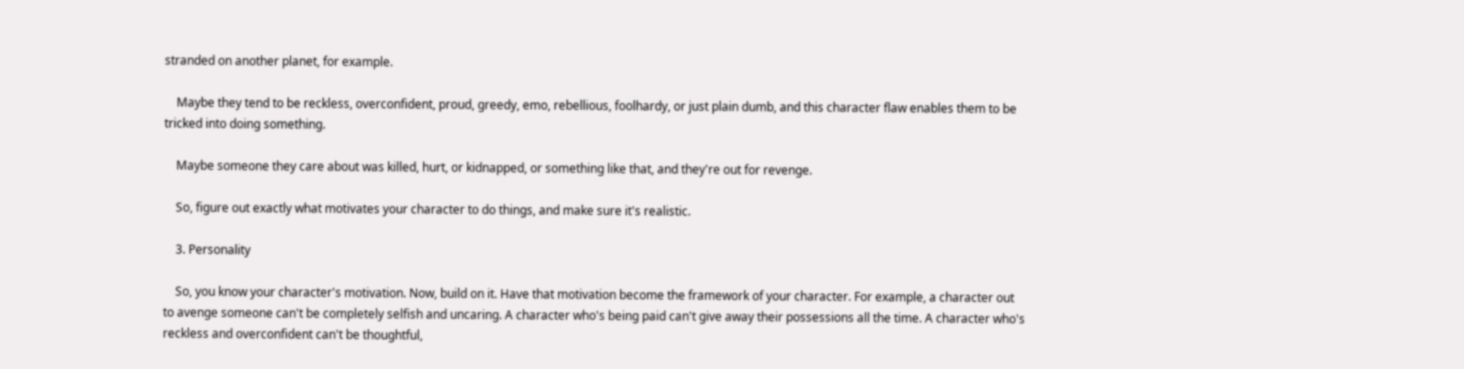stranded on another planet, for example.

    Maybe they tend to be reckless, overconfident, proud, greedy, emo, rebellious, foolhardy, or just plain dumb, and this character flaw enables them to be tricked into doing something.

    Maybe someone they care about was killed, hurt, or kidnapped, or something like that, and they're out for revenge.

    So, figure out exactly what motivates your character to do things, and make sure it's realistic.

    3. Personality

    So, you know your character's motivation. Now, build on it. Have that motivation become the framework of your character. For example, a character out to avenge someone can't be completely selfish and uncaring. A character who's being paid can't give away their possessions all the time. A character who's reckless and overconfident can't be thoughtful,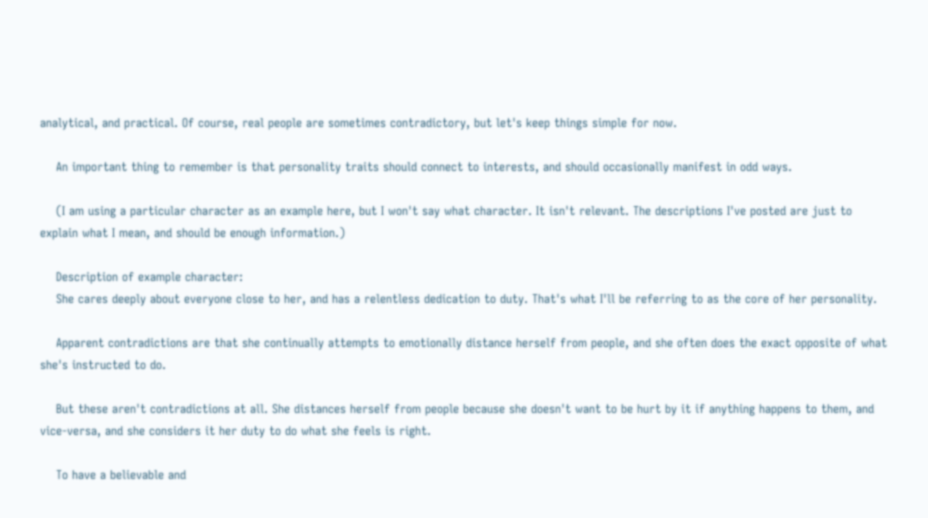analytical, and practical. Of course, real people are sometimes contradictory, but let's keep things simple for now.

    An important thing to remember is that personality traits should connect to interests, and should occasionally manifest in odd ways.

    (I am using a particular character as an example here, but I won't say what character. It isn't relevant. The descriptions I've posted are just to explain what I mean, and should be enough information.)

    Description of example character:
    She cares deeply about everyone close to her, and has a relentless dedication to duty. That's what I'll be referring to as the core of her personality.

    Apparent contradictions are that she continually attempts to emotionally distance herself from people, and she often does the exact opposite of what she's instructed to do.

    But these aren't contradictions at all. She distances herself from people because she doesn't want to be hurt by it if anything happens to them, and vice-versa, and she considers it her duty to do what she feels is right.

    To have a believable and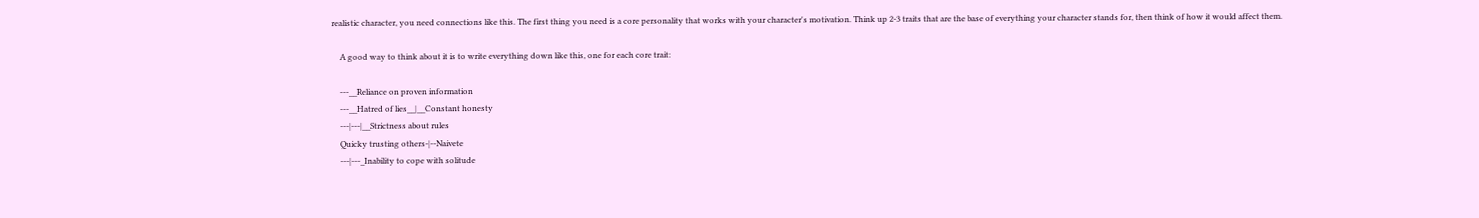realistic character, you need connections like this. The first thing you need is a core personality that works with your character's motivation. Think up 2-3 traits that are the base of everything your character stands for, then think of how it would affect them.

    A good way to think about it is to write everything down like this, one for each core trait:

    ---__Reliance on proven information
    ---__Hatred of lies__|__Constant honesty
    ---|---|__Strictness about rules
    Quicky trusting others-|--Naivete
    ---|---_Inability to cope with solitude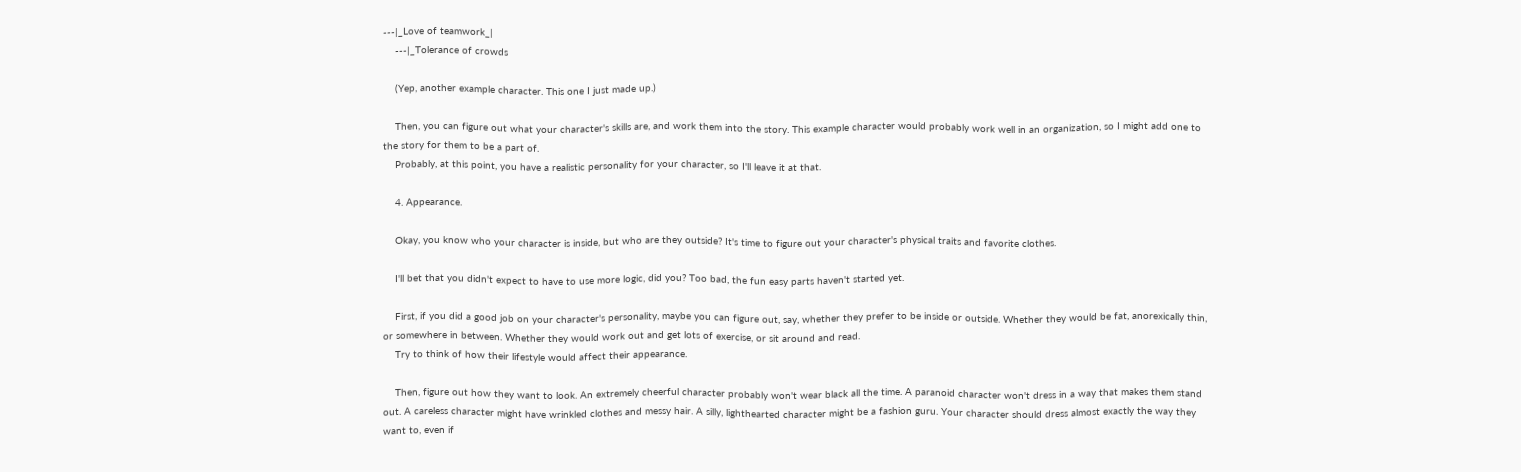---|_Love of teamwork_|
    ---|_Tolerance of crowds

    (Yep, another example character. This one I just made up.)

    Then, you can figure out what your character's skills are, and work them into the story. This example character would probably work well in an organization, so I might add one to the story for them to be a part of.
    Probably, at this point, you have a realistic personality for your character, so I'll leave it at that.

    4. Appearance.

    Okay, you know who your character is inside, but who are they outside? It's time to figure out your character's physical traits and favorite clothes.

    I'll bet that you didn't expect to have to use more logic, did you? Too bad, the fun easy parts haven't started yet.

    First, if you did a good job on your character's personality, maybe you can figure out, say, whether they prefer to be inside or outside. Whether they would be fat, anorexically thin, or somewhere in between. Whether they would work out and get lots of exercise, or sit around and read.
    Try to think of how their lifestyle would affect their appearance.

    Then, figure out how they want to look. An extremely cheerful character probably won't wear black all the time. A paranoid character won't dress in a way that makes them stand out. A careless character might have wrinkled clothes and messy hair. A silly, lighthearted character might be a fashion guru. Your character should dress almost exactly the way they want to, even if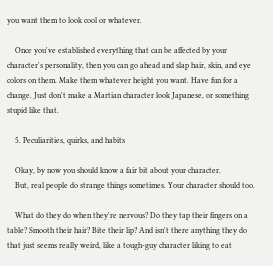you want them to look cool or whatever.

    Once you've established everything that can be affected by your character's personality, then you can go ahead and slap hair, skin, and eye colors on them. Make them whatever height you want. Have fun for a change. Just don't make a Martian character look Japanese, or something stupid like that.

    5. Peculiarities, quirks, and habits

    Okay, by now you should know a fair bit about your character.
    But, real people do strange things sometimes. Your character should too.

    What do they do when they're nervous? Do they tap their fingers on a table? Smooth their hair? Bite their lip? And isn't there anything they do that just seems really weird, like a tough-guy character liking to eat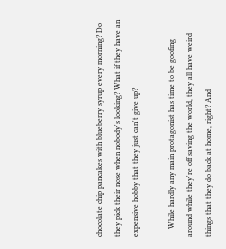chocolate chip pancakes with blueberry syrup every morning? Do they pick their nose when nobody's looking? What if they have an expensive hobby that they just can't give up?

    While hardly any main protagonist has time to be goofing around while they're off saving the world, they all have weird things that they do back at home, right? And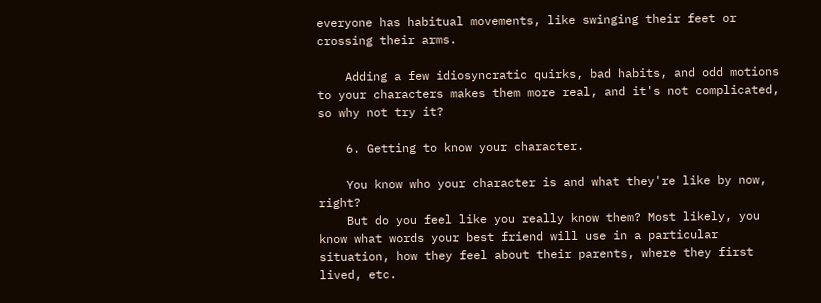everyone has habitual movements, like swinging their feet or crossing their arms.

    Adding a few idiosyncratic quirks, bad habits, and odd motions to your characters makes them more real, and it's not complicated, so why not try it?

    6. Getting to know your character.

    You know who your character is and what they're like by now, right?
    But do you feel like you really know them? Most likely, you know what words your best friend will use in a particular situation, how they feel about their parents, where they first lived, etc.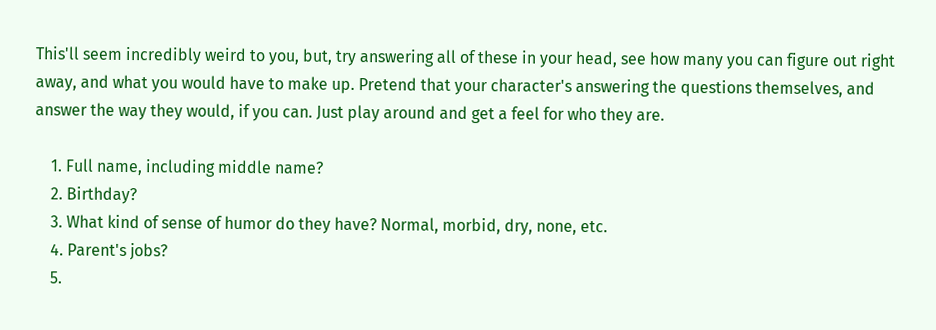This'll seem incredibly weird to you, but, try answering all of these in your head, see how many you can figure out right away, and what you would have to make up. Pretend that your character's answering the questions themselves, and answer the way they would, if you can. Just play around and get a feel for who they are.

    1. Full name, including middle name?
    2. Birthday?
    3. What kind of sense of humor do they have? Normal, morbid, dry, none, etc.
    4. Parent's jobs?
    5.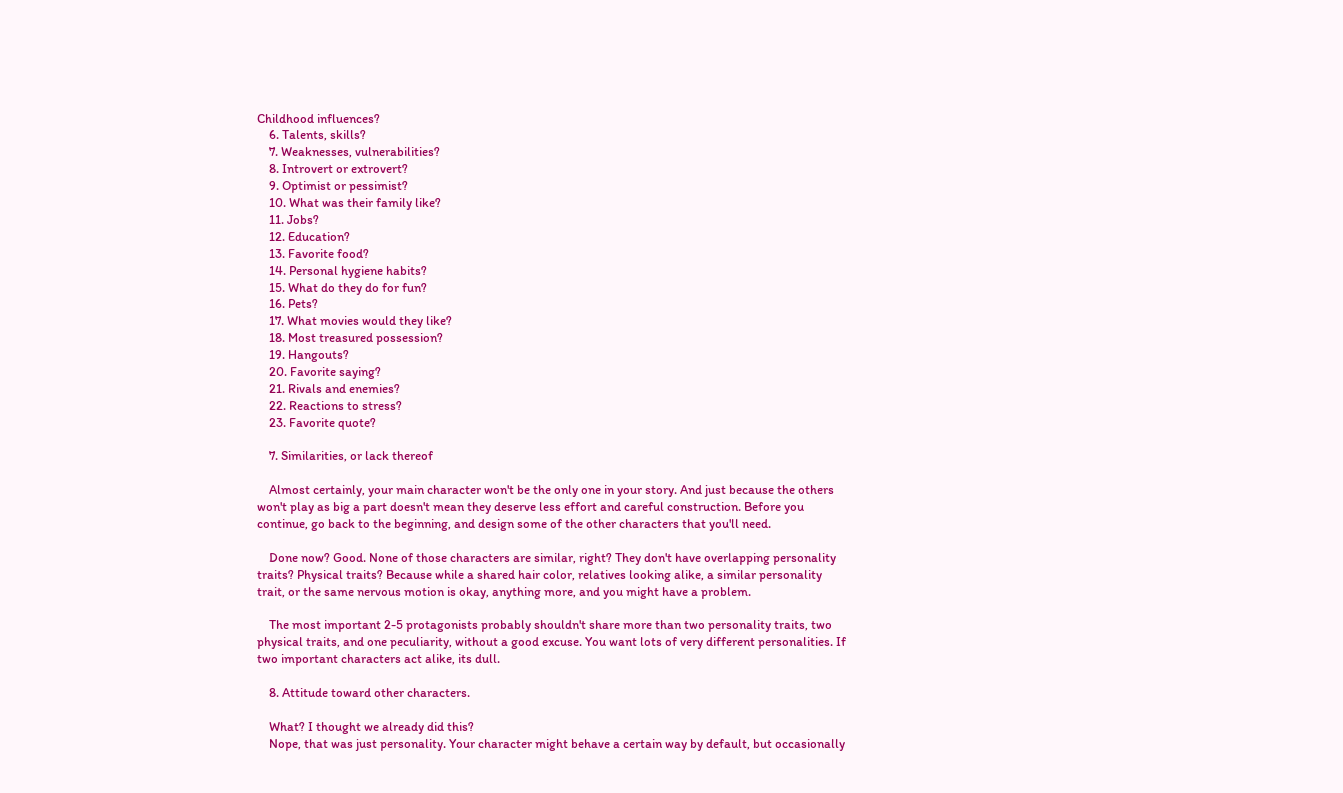Childhood influences?
    6. Talents, skills?
    7. Weaknesses, vulnerabilities?
    8. Introvert or extrovert?
    9. Optimist or pessimist?
    10. What was their family like?
    11. Jobs?
    12. Education?
    13. Favorite food?
    14. Personal hygiene habits?
    15. What do they do for fun?
    16. Pets?
    17. What movies would they like?
    18. Most treasured possession?
    19. Hangouts?
    20. Favorite saying?
    21. Rivals and enemies?
    22. Reactions to stress?
    23. Favorite quote?

    7. Similarities, or lack thereof

    Almost certainly, your main character won't be the only one in your story. And just because the others won't play as big a part doesn't mean they deserve less effort and careful construction. Before you continue, go back to the beginning, and design some of the other characters that you'll need.

    Done now? Good. None of those characters are similar, right? They don't have overlapping personality traits? Physical traits? Because while a shared hair color, relatives looking alike, a similar personality trait, or the same nervous motion is okay, anything more, and you might have a problem.

    The most important 2-5 protagonists probably shouldn't share more than two personality traits, two physical traits, and one peculiarity, without a good excuse. You want lots of very different personalities. If two important characters act alike, its dull.

    8. Attitude toward other characters.

    What? I thought we already did this?
    Nope, that was just personality. Your character might behave a certain way by default, but occasionally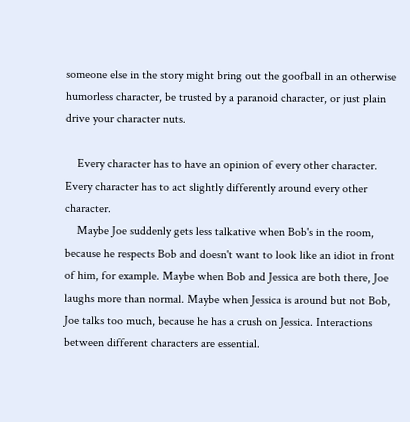someone else in the story might bring out the goofball in an otherwise humorless character, be trusted by a paranoid character, or just plain drive your character nuts.

    Every character has to have an opinion of every other character. Every character has to act slightly differently around every other character.
    Maybe Joe suddenly gets less talkative when Bob's in the room, because he respects Bob and doesn't want to look like an idiot in front of him, for example. Maybe when Bob and Jessica are both there, Joe laughs more than normal. Maybe when Jessica is around but not Bob, Joe talks too much, because he has a crush on Jessica. Interactions between different characters are essential.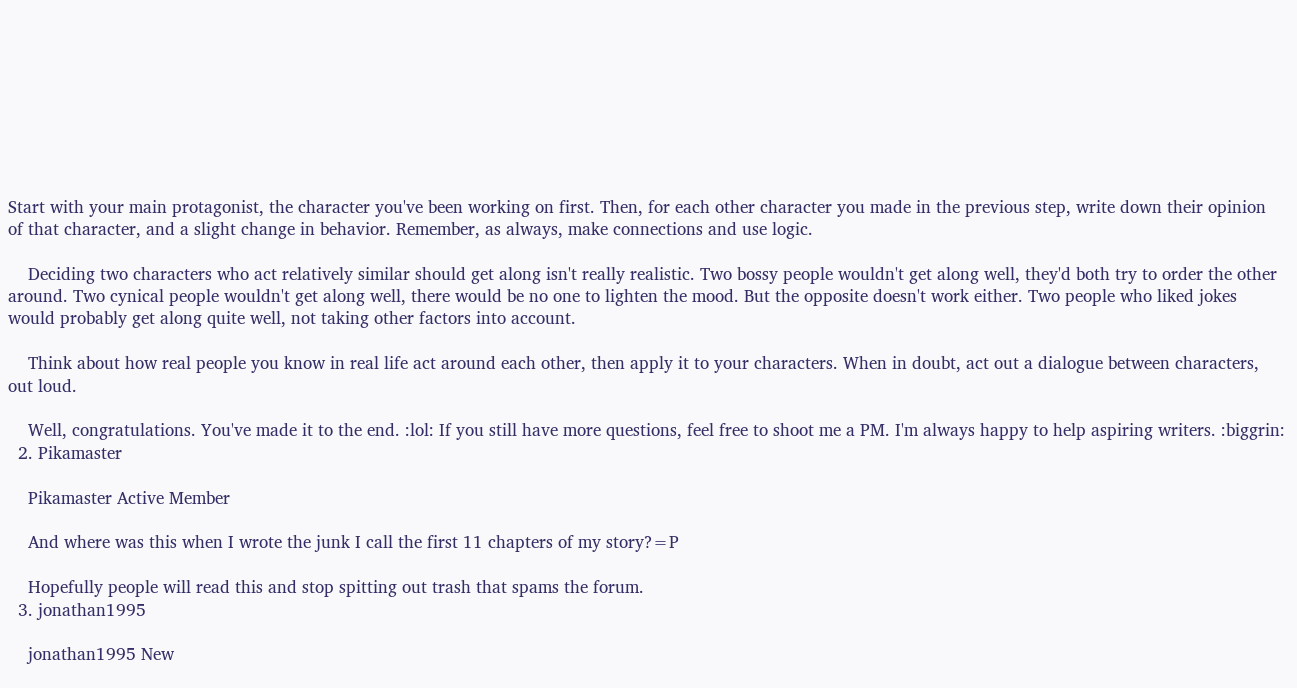Start with your main protagonist, the character you've been working on first. Then, for each other character you made in the previous step, write down their opinion of that character, and a slight change in behavior. Remember, as always, make connections and use logic.

    Deciding two characters who act relatively similar should get along isn't really realistic. Two bossy people wouldn't get along well, they'd both try to order the other around. Two cynical people wouldn't get along well, there would be no one to lighten the mood. But the opposite doesn't work either. Two people who liked jokes would probably get along quite well, not taking other factors into account.

    Think about how real people you know in real life act around each other, then apply it to your characters. When in doubt, act out a dialogue between characters, out loud.

    Well, congratulations. You've made it to the end. :lol: If you still have more questions, feel free to shoot me a PM. I'm always happy to help aspiring writers. :biggrin:
  2. Pikamaster

    Pikamaster Active Member

    And where was this when I wrote the junk I call the first 11 chapters of my story?=P

    Hopefully people will read this and stop spitting out trash that spams the forum.
  3. jonathan1995

    jonathan1995 New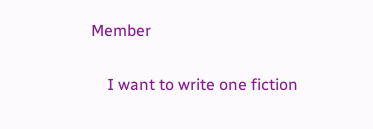Member

    I want to write one fiction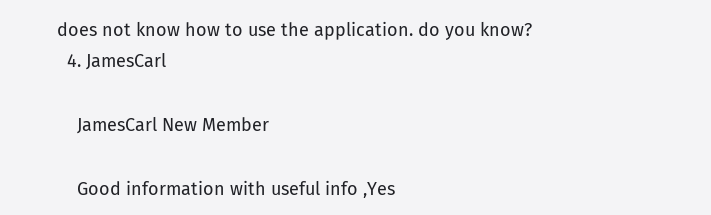does not know how to use the application. do you know?
  4. JamesCarl

    JamesCarl New Member

    Good information with useful info ,Yes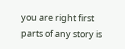you are right first parts of any story is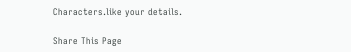Characters.like your details.

Share This Page